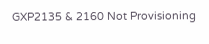GXP2135 & 2160 Not Provisioning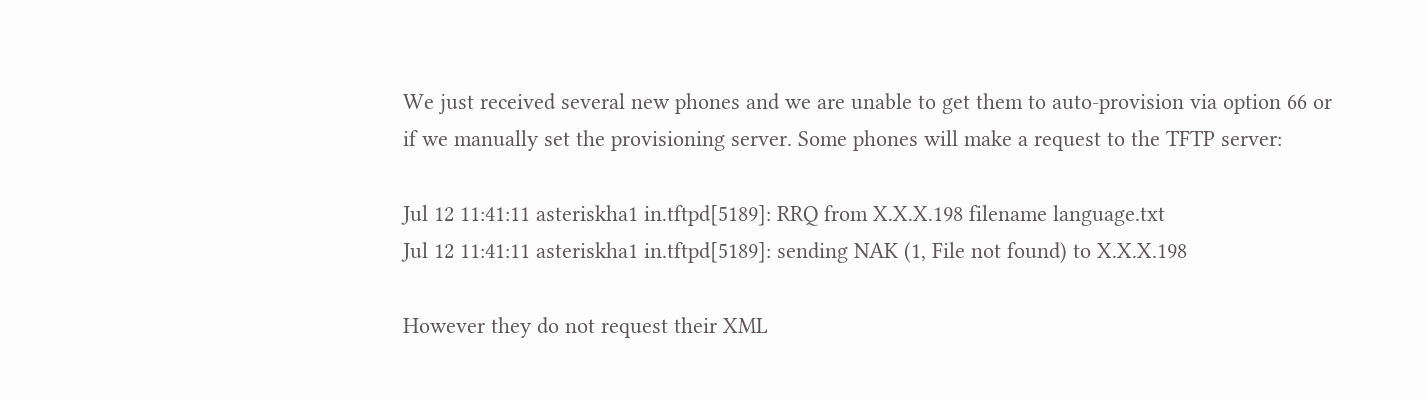We just received several new phones and we are unable to get them to auto-provision via option 66 or if we manually set the provisioning server. Some phones will make a request to the TFTP server:

Jul 12 11:41:11 asteriskha1 in.tftpd[5189]: RRQ from X.X.X.198 filename language.txt
Jul 12 11:41:11 asteriskha1 in.tftpd[5189]: sending NAK (1, File not found) to X.X.X.198

However they do not request their XML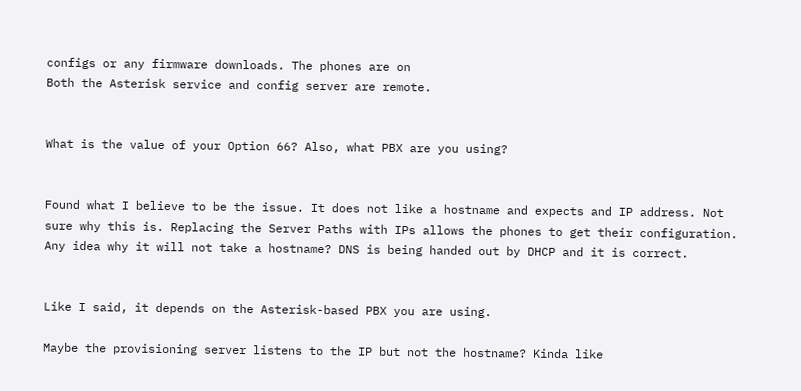configs or any firmware downloads. The phones are on
Both the Asterisk service and config server are remote.


What is the value of your Option 66? Also, what PBX are you using?


Found what I believe to be the issue. It does not like a hostname and expects and IP address. Not sure why this is. Replacing the Server Paths with IPs allows the phones to get their configuration. Any idea why it will not take a hostname? DNS is being handed out by DHCP and it is correct.


Like I said, it depends on the Asterisk-based PBX you are using.

Maybe the provisioning server listens to the IP but not the hostname? Kinda like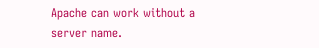Apache can work without a server name.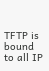TFTP is bound to all IP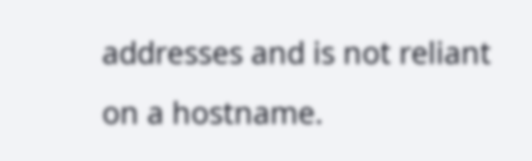addresses and is not reliant on a hostname.